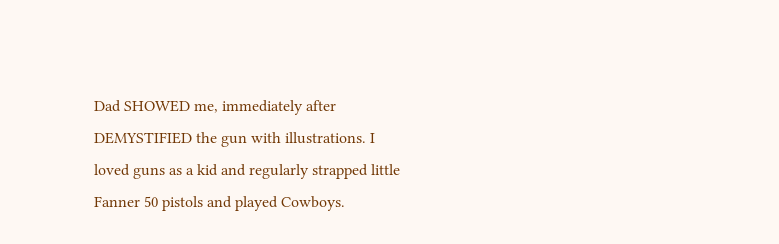Dad SHOWED me, immediately after DEMYSTIFIED the gun with illustrations. I loved guns as a kid and regularly strapped little Fanner 50 pistols and played Cowboys.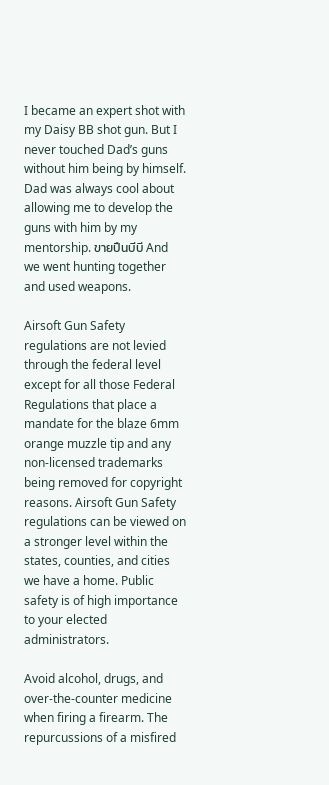I became an expert shot with my Daisy BB shot gun. But I never touched Dad’s guns without him being by himself. Dad was always cool about allowing me to develop the guns with him by my mentorship. ขายปืนบีบี And we went hunting together and used weapons.

Airsoft Gun Safety regulations are not levied through the federal level except for all those Federal Regulations that place a mandate for the blaze 6mm orange muzzle tip and any non-licensed trademarks being removed for copyright reasons. Airsoft Gun Safety regulations can be viewed on a stronger level within the states, counties, and cities we have a home. Public safety is of high importance to your elected administrators.

Avoid alcohol, drugs, and over-the-counter medicine when firing a firearm. The repurcussions of a misfired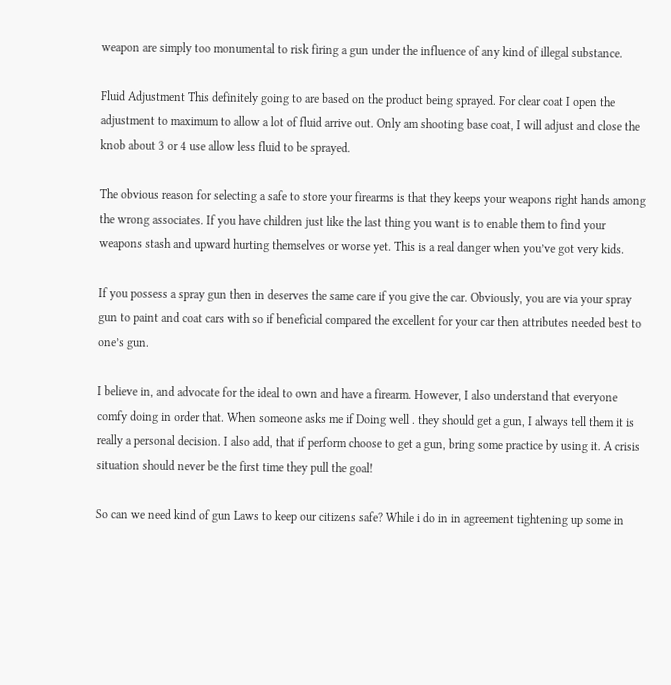weapon are simply too monumental to risk firing a gun under the influence of any kind of illegal substance.

Fluid Adjustment This definitely going to are based on the product being sprayed. For clear coat I open the adjustment to maximum to allow a lot of fluid arrive out. Only am shooting base coat, I will adjust and close the knob about 3 or 4 use allow less fluid to be sprayed.

The obvious reason for selecting a safe to store your firearms is that they keeps your weapons right hands among the wrong associates. If you have children just like the last thing you want is to enable them to find your weapons stash and upward hurting themselves or worse yet. This is a real danger when you’ve got very kids.

If you possess a spray gun then in deserves the same care if you give the car. Obviously, you are via your spray gun to paint and coat cars with so if beneficial compared the excellent for your car then attributes needed best to one’s gun.

I believe in, and advocate for the ideal to own and have a firearm. However, I also understand that everyone comfy doing in order that. When someone asks me if Doing well . they should get a gun, I always tell them it is really a personal decision. I also add, that if perform choose to get a gun, bring some practice by using it. A crisis situation should never be the first time they pull the goal!

So can we need kind of gun Laws to keep our citizens safe? While i do in in agreement tightening up some in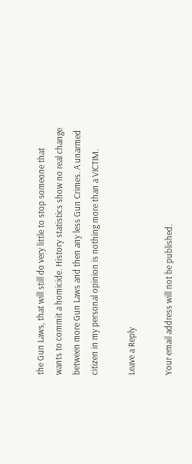the Gun Laws, that will still do very little to stop someone that wants to commit a homicide. History statistics show no real change between more Gun Laws and then any less Gun Crimes. A unarmed citizen in my personal opinion is nothing more than a VICTIM.

Leave a Reply

Your email address will not be published.